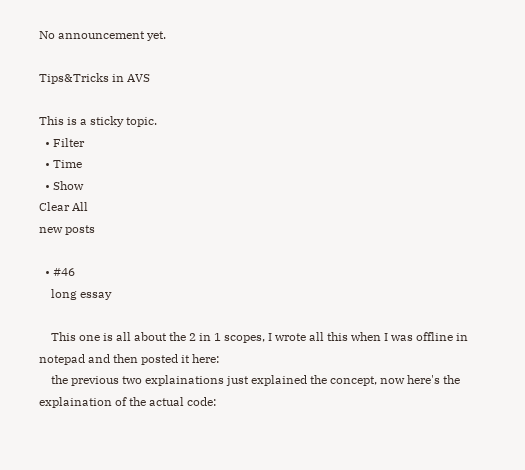No announcement yet.

Tips&Tricks in AVS

This is a sticky topic.
  • Filter
  • Time
  • Show
Clear All
new posts

  • #46
    long essay

    This one is all about the 2 in 1 scopes, I wrote all this when I was offline in notepad and then posted it here:
    the previous two explainations just explained the concept, now here's the explaination of the actual code: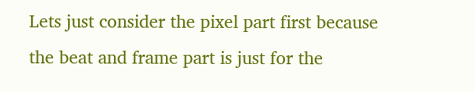Lets just consider the pixel part first because the beat and frame part is just for the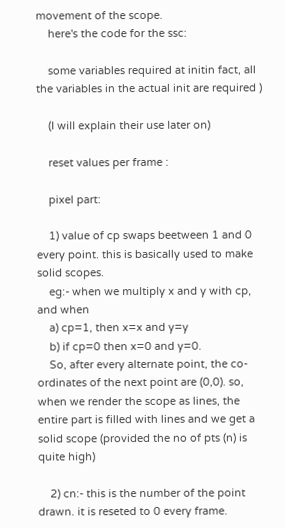movement of the scope.
    here's the code for the ssc:

    some variables required at initin fact, all the variables in the actual init are required )

    (I will explain their use later on)

    reset values per frame :

    pixel part:

    1) value of cp swaps beetween 1 and 0 every point. this is basically used to make solid scopes.
    eg:- when we multiply x and y with cp, and when
    a) cp=1, then x=x and y=y
    b) if cp=0 then x=0 and y=0.
    So, after every alternate point, the co-ordinates of the next point are (0,0). so, when we render the scope as lines, the entire part is filled with lines and we get a solid scope (provided the no of pts (n) is quite high)

    2) cn:- this is the number of the point drawn. it is reseted to 0 every frame.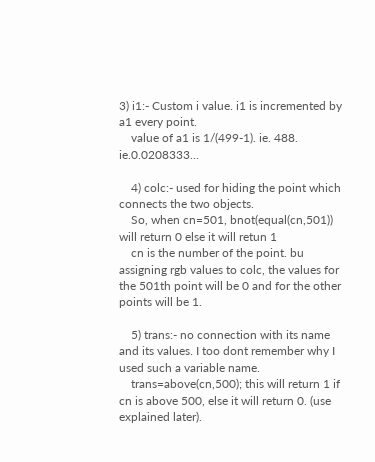3) i1:- Custom i value. i1 is incremented by a1 every point.
    value of a1 is 1/(499-1). ie. 488. ie.0.0208333...

    4) colc:- used for hiding the point which connects the two objects.
    So, when cn=501, bnot(equal(cn,501)) will return 0 else it will retun 1
    cn is the number of the point. bu assigning rgb values to colc, the values for the 501th point will be 0 and for the other points will be 1.

    5) trans:- no connection with its name and its values. I too dont remember why I used such a variable name.
    trans=above(cn,500); this will return 1 if cn is above 500, else it will return 0. (use explained later).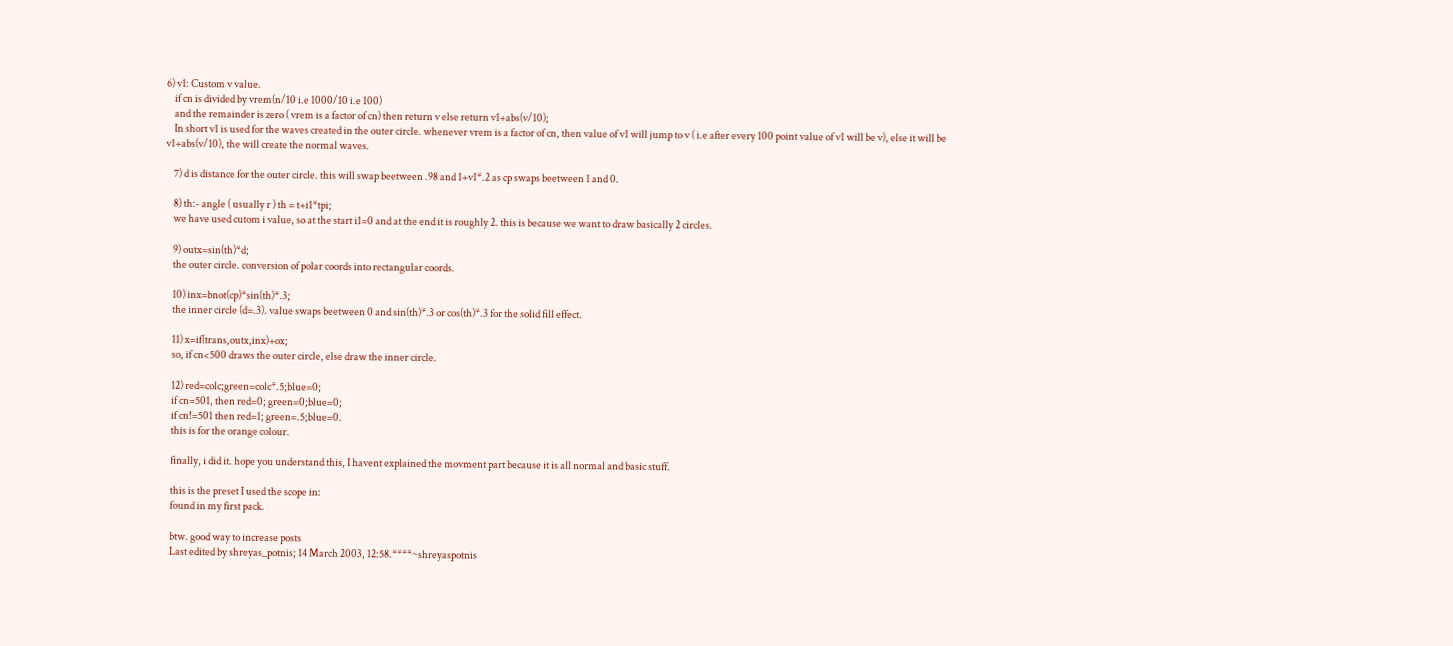6) v1: Custom v value.
    if cn is divided by vrem(n/10 i.e 1000/10 i.e 100)
    and the remainder is zero ( vrem is a factor of cn) then return v else return v1+abs(v/10);
    In short v1 is used for the waves created in the outer circle. whenever vrem is a factor of cn, then value of v1 will jump to v ( i.e after every 100 point value of v1 will be v), else it will be v1+abs(v/10), the will create the normal waves.

    7) d is distance for the outer circle. this will swap beetween .98 and 1+v1*.2 as cp swaps beetween 1 and 0.

    8) th:- angle ( usually r ) th = t+i1*tpi;
    we have used cutom i value, so at the start i1=0 and at the end it is roughly 2. this is because we want to draw basically 2 circles.

    9) outx=sin(th)*d;
    the outer circle. conversion of polar coords into rectangular coords.

    10) inx=bnot(cp)*sin(th)*.3;
    the inner circle (d=.3). value swaps beetween 0 and sin(th)*.3 or cos(th)*.3 for the solid fill effect.

    11) x=if(trans,outx,inx)+ox;
    so, if cn<500 draws the outer circle, else draw the inner circle.

    12) red=colc;green=colc*.5;blue=0;
    if cn=501, then red=0; green=0;blue=0;
    if cn!=501 then red=1; green=.5;blue=0.
    this is for the orange colour.

    finally, i did it. hope you understand this, I havent explained the movment part because it is all normal and basic stuff.

    this is the preset I used the scope in:
    found in my first pack.

    btw. good way to increase posts
    Last edited by shreyas_potnis; 14 March 2003, 12:58.****~shreyaspotnis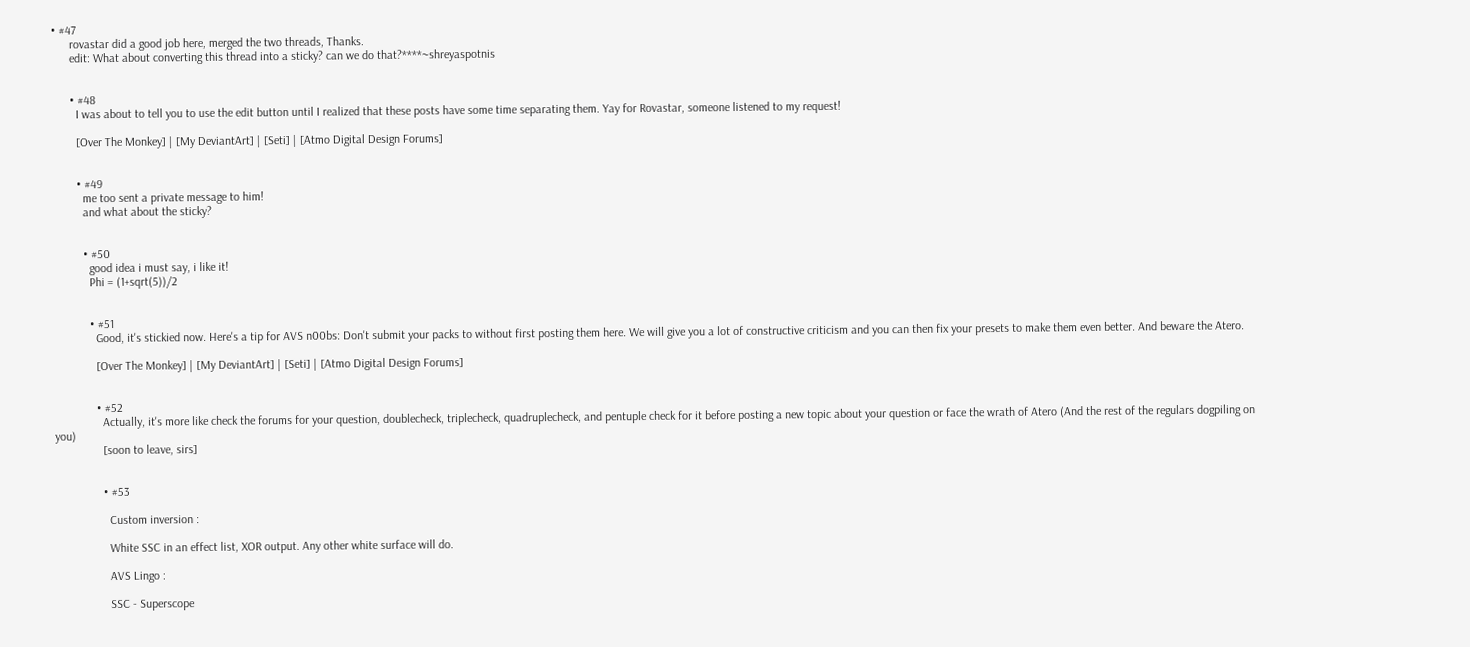• #47
      rovastar did a good job here, merged the two threads, Thanks.
      edit: What about converting this thread into a sticky? can we do that?****~shreyaspotnis


      • #48
        I was about to tell you to use the edit button until I realized that these posts have some time separating them. Yay for Rovastar, someone listened to my request!

        [Over The Monkey] | [My DeviantArt] | [Seti] | [Atmo Digital Design Forums]


        • #49
          me too sent a private message to him!
          and what about the sticky?


          • #50
            good idea i must say, i like it!
            Phi = (1+sqrt(5))/2


            • #51
              Good, it's stickied now. Here's a tip for AVS n00bs: Don't submit your packs to without first posting them here. We will give you a lot of constructive criticism and you can then fix your presets to make them even better. And beware the Atero.

              [Over The Monkey] | [My DeviantArt] | [Seti] | [Atmo Digital Design Forums]


              • #52
                Actually, it's more like check the forums for your question, doublecheck, triplecheck, quadruplecheck, and pentuple check for it before posting a new topic about your question or face the wrath of Atero (And the rest of the regulars dogpiling on you)
                [soon to leave, sirs]


                • #53

                  Custom inversion :

                  White SSC in an effect list, XOR output. Any other white surface will do.

                  AVS Lingo :

                  SSC - Superscope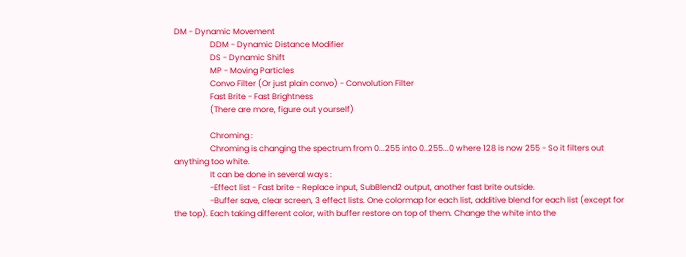DM - Dynamic Movement
                  DDM - Dynamic Distance Modifier
                  DS - Dynamic Shift
                  MP - Moving Particles
                  Convo Filter (Or just plain convo) - Convolution Filter
                  Fast Brite - Fast Brightness
                  (There are more, figure out yourself)

                  Chroming :
                  Chroming is changing the spectrum from 0...255 into 0..255...0 where 128 is now 255 - So it filters out anything too white.
                  It can be done in several ways :
                  -Effect list - Fast brite - Replace input, SubBlend2 output, another fast brite outside.
                  -Buffer save, clear screen, 3 effect lists. One colormap for each list, additive blend for each list (except for the top). Each taking different color, with buffer restore on top of them. Change the white into the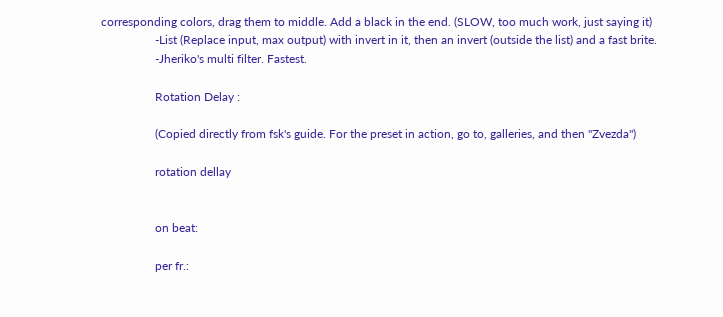corresponding colors, drag them to middle. Add a black in the end. (SLOW, too much work, just saying it)
                  -List (Replace input, max output) with invert in it, then an invert (outside the list) and a fast brite.
                  -Jheriko's multi filter. Fastest.

                  Rotation Delay :

                  (Copied directly from fsk's guide. For the preset in action, go to, galleries, and then "Zvezda")

                  rotation dellay


                  on beat:

                  per fr.: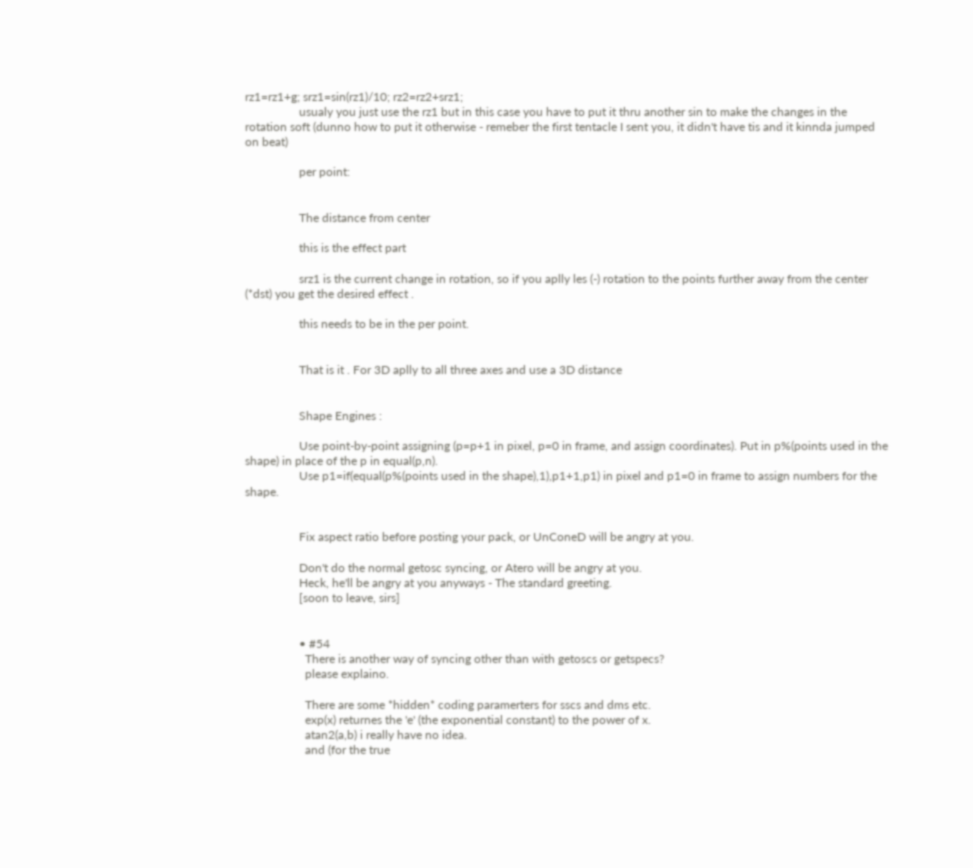rz1=rz1+g; srz1=sin(rz1)/10; rz2=rz2+srz1;
                  usualy you just use the rz1 but in this case you have to put it thru another sin to make the changes in the rotation soft (dunno how to put it otherwise - remeber the first tentacle I sent you, it didn't have tis and it kinnda jumped on beat)

                  per point:


                  The distance from center

                  this is the effect part

                  srz1 is the current change in rotation, so if you aplly les (-) rotation to the points further away from the center (*dst) you get the desired effect .

                  this needs to be in the per point.


                  That is it . For 3D aplly to all three axes and use a 3D distance


                  Shape Engines :

                  Use point-by-point assigning (p=p+1 in pixel, p=0 in frame, and assign coordinates). Put in p%(points used in the shape) in place of the p in equal(p,n).
                  Use p1=if(equal(p%(points used in the shape),1),p1+1,p1) in pixel and p1=0 in frame to assign numbers for the shape.


                  Fix aspect ratio before posting your pack, or UnConeD will be angry at you.

                  Don't do the normal getosc syncing, or Atero will be angry at you.
                  Heck, he'll be angry at you anyways - The standard greeting.
                  [soon to leave, sirs]


                  • #54
                    There is another way of syncing other than with getoscs or getspecs?
                    please explaino.

                    There are some *hidden* coding paramerters for sscs and dms etc.
                    exp(x) returnes the 'e' (the exponential constant) to the power of x.
                    atan2(a,b) i really have no idea.
                    and (for the true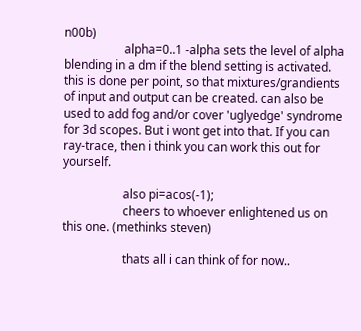n00b)
                    alpha=0..1 -alpha sets the level of alpha blending in a dm if the blend setting is activated. this is done per point, so that mixtures/grandients of input and output can be created. can also be used to add fog and/or cover 'uglyedge' syndrome for 3d scopes. But i wont get into that. If you can ray-trace, then i think you can work this out for yourself.

                    also pi=acos(-1);
                    cheers to whoever enlightened us on this one. (methinks steven)

                    thats all i can think of for now..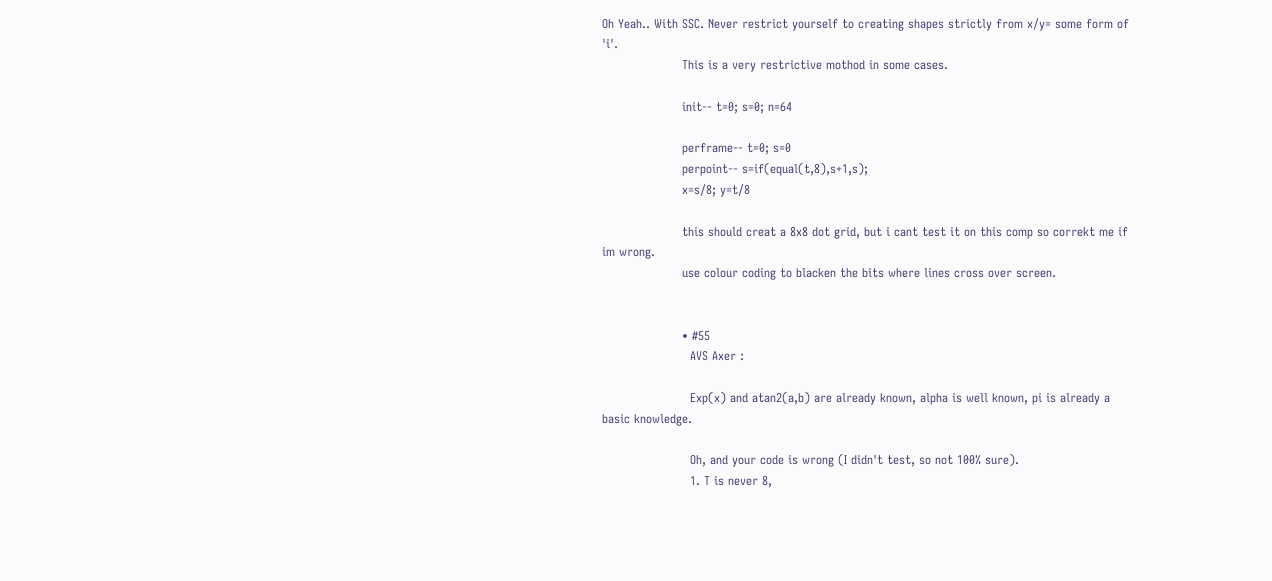Oh Yeah.. With SSC. Never restrict yourself to creating shapes strictly from x/y= some form of 'i'.
                    This is a very restrictive mothod in some cases.

                    init-- t=0; s=0; n=64

                    perframe-- t=0; s=0
                    perpoint-- s=if(equal(t,8),s+1,s);
                    x=s/8; y=t/8

                    this should creat a 8x8 dot grid, but i cant test it on this comp so correkt me if im wrong.
                    use colour coding to blacken the bits where lines cross over screen.


                    • #55
                      AVS Axer :

                      Exp(x) and atan2(a,b) are already known, alpha is well known, pi is already a basic knowledge.

                      Oh, and your code is wrong (I didn't test, so not 100% sure).
                      1. T is never 8,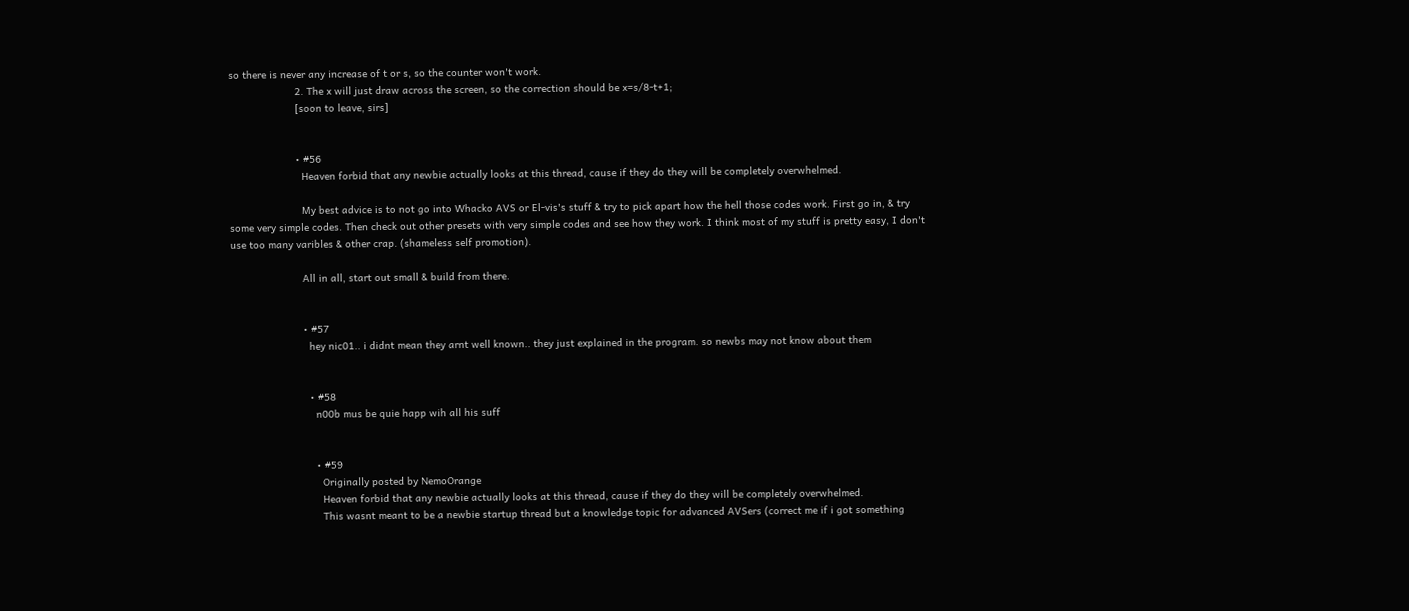so there is never any increase of t or s, so the counter won't work.
                      2. The x will just draw across the screen, so the correction should be x=s/8-t+1;
                      [soon to leave, sirs]


                      • #56
                        Heaven forbid that any newbie actually looks at this thread, cause if they do they will be completely overwhelmed.

                        My best advice is to not go into Whacko AVS or El-vis's stuff & try to pick apart how the hell those codes work. First go in, & try some very simple codes. Then check out other presets with very simple codes and see how they work. I think most of my stuff is pretty easy, I don't use too many varibles & other crap. (shameless self promotion).

                        All in all, start out small & build from there.


                        • #57
                          hey nic01.. i didnt mean they arnt well known.. they just explained in the program. so newbs may not know about them


                          • #58
                            n00b mus be quie happ wih all his suff


                            • #59
                              Originally posted by NemoOrange
                              Heaven forbid that any newbie actually looks at this thread, cause if they do they will be completely overwhelmed.
                              This wasnt meant to be a newbie startup thread but a knowledge topic for advanced AVSers (correct me if i got something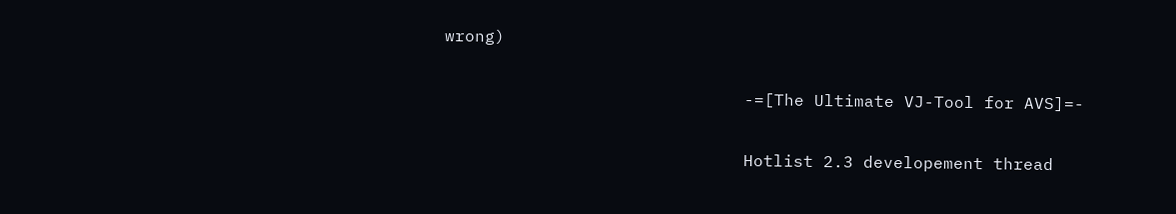wrong)

                              -=[The Ultimate VJ-Tool for AVS]=-

                              Hotlist 2.3 developement thread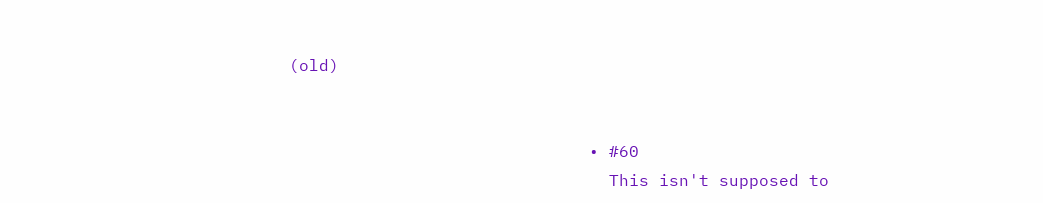(old)


                              • #60
                                This isn't supposed to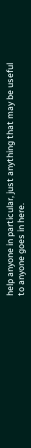help anyone in particular, just anything that may be useful to anyone goes in here.